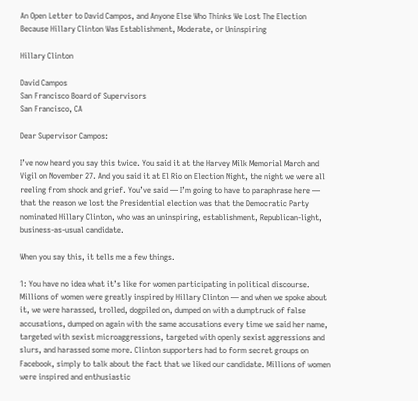An Open Letter to David Campos, and Anyone Else Who Thinks We Lost The Election Because Hillary Clinton Was Establishment, Moderate, or Uninspiring

Hillary Clinton

David Campos
San Francisco Board of Supervisors
San Francisco, CA

Dear Supervisor Campos:

I’ve now heard you say this twice. You said it at the Harvey Milk Memorial March and Vigil on November 27. And you said it at El Rio on Election Night, the night we were all reeling from shock and grief. You’ve said — I’m going to have to paraphrase here — that the reason we lost the Presidential election was that the Democratic Party nominated Hillary Clinton, who was an uninspiring, establishment, Republican-light, business-as-usual candidate.

When you say this, it tells me a few things.

1: You have no idea what it’s like for women participating in political discourse. Millions of women were greatly inspired by Hillary Clinton — and when we spoke about it, we were harassed, trolled, dogpiled on, dumped on with a dumptruck of false accusations, dumped on again with the same accusations every time we said her name, targeted with sexist microaggressions, targeted with openly sexist aggressions and slurs, and harassed some more. Clinton supporters had to form secret groups on Facebook, simply to talk about the fact that we liked our candidate. Millions of women were inspired and enthusiastic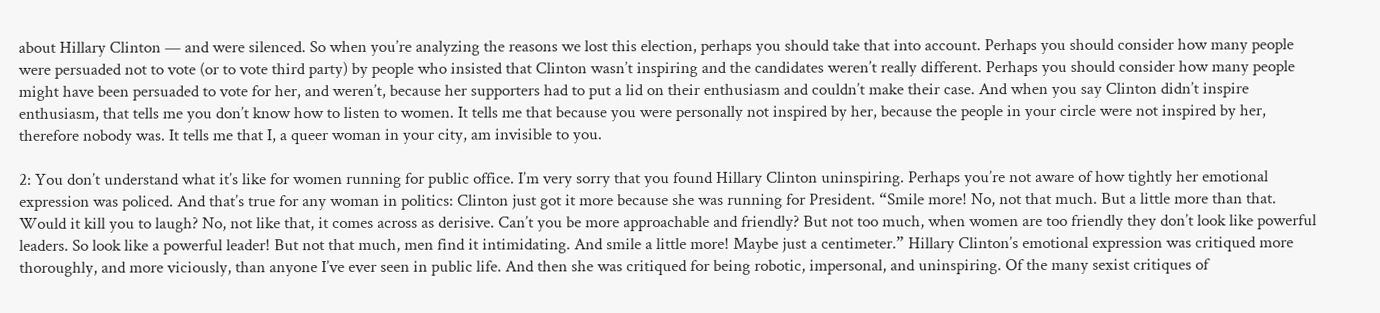about Hillary Clinton — and were silenced. So when you’re analyzing the reasons we lost this election, perhaps you should take that into account. Perhaps you should consider how many people were persuaded not to vote (or to vote third party) by people who insisted that Clinton wasn’t inspiring and the candidates weren’t really different. Perhaps you should consider how many people might have been persuaded to vote for her, and weren’t, because her supporters had to put a lid on their enthusiasm and couldn’t make their case. And when you say Clinton didn’t inspire enthusiasm, that tells me you don’t know how to listen to women. It tells me that because you were personally not inspired by her, because the people in your circle were not inspired by her, therefore nobody was. It tells me that I, a queer woman in your city, am invisible to you.

2: You don’t understand what it’s like for women running for public office. I’m very sorry that you found Hillary Clinton uninspiring. Perhaps you’re not aware of how tightly her emotional expression was policed. And that’s true for any woman in politics: Clinton just got it more because she was running for President. “Smile more! No, not that much. But a little more than that. Would it kill you to laugh? No, not like that, it comes across as derisive. Can’t you be more approachable and friendly? But not too much, when women are too friendly they don’t look like powerful leaders. So look like a powerful leader! But not that much, men find it intimidating. And smile a little more! Maybe just a centimeter.” Hillary Clinton’s emotional expression was critiqued more thoroughly, and more viciously, than anyone I’ve ever seen in public life. And then she was critiqued for being robotic, impersonal, and uninspiring. Of the many sexist critiques of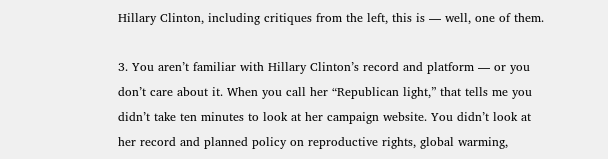Hillary Clinton, including critiques from the left, this is — well, one of them.

3. You aren’t familiar with Hillary Clinton’s record and platform — or you don’t care about it. When you call her “Republican light,” that tells me you didn’t take ten minutes to look at her campaign website. You didn’t look at her record and planned policy on reproductive rights, global warming,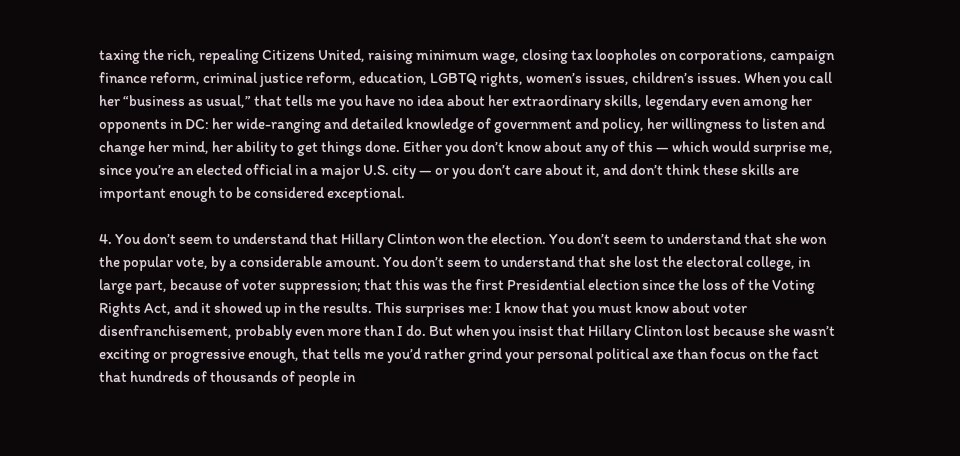taxing the rich, repealing Citizens United, raising minimum wage, closing tax loopholes on corporations, campaign finance reform, criminal justice reform, education, LGBTQ rights, women’s issues, children’s issues. When you call her “business as usual,” that tells me you have no idea about her extraordinary skills, legendary even among her opponents in DC: her wide-ranging and detailed knowledge of government and policy, her willingness to listen and change her mind, her ability to get things done. Either you don’t know about any of this — which would surprise me, since you’re an elected official in a major U.S. city — or you don’t care about it, and don’t think these skills are important enough to be considered exceptional.

4. You don’t seem to understand that Hillary Clinton won the election. You don’t seem to understand that she won the popular vote, by a considerable amount. You don’t seem to understand that she lost the electoral college, in large part, because of voter suppression; that this was the first Presidential election since the loss of the Voting Rights Act, and it showed up in the results. This surprises me: I know that you must know about voter disenfranchisement, probably even more than I do. But when you insist that Hillary Clinton lost because she wasn’t exciting or progressive enough, that tells me you’d rather grind your personal political axe than focus on the fact that hundreds of thousands of people in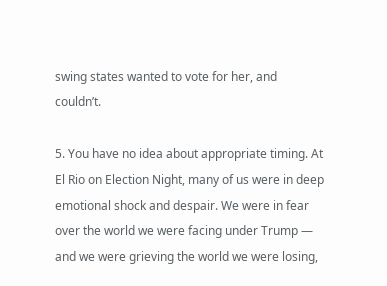swing states wanted to vote for her, and couldn’t.

5. You have no idea about appropriate timing. At El Rio on Election Night, many of us were in deep emotional shock and despair. We were in fear over the world we were facing under Trump — and we were grieving the world we were losing,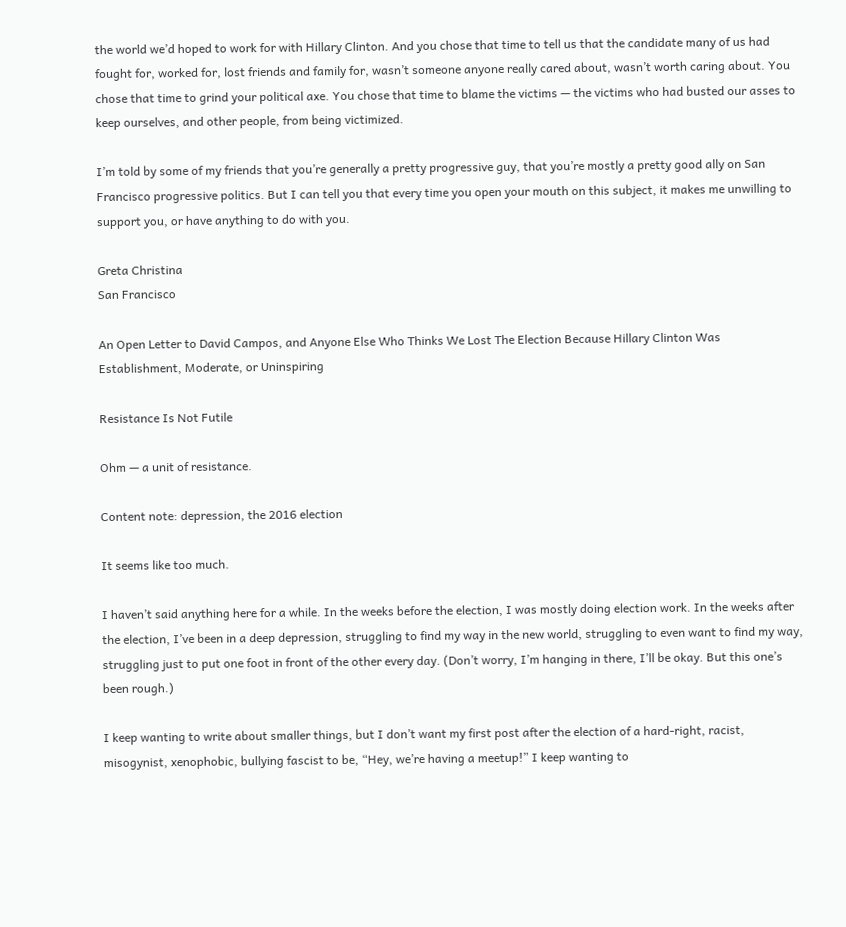the world we’d hoped to work for with Hillary Clinton. And you chose that time to tell us that the candidate many of us had fought for, worked for, lost friends and family for, wasn’t someone anyone really cared about, wasn’t worth caring about. You chose that time to grind your political axe. You chose that time to blame the victims — the victims who had busted our asses to keep ourselves, and other people, from being victimized.

I’m told by some of my friends that you’re generally a pretty progressive guy, that you’re mostly a pretty good ally on San Francisco progressive politics. But I can tell you that every time you open your mouth on this subject, it makes me unwilling to support you, or have anything to do with you.

Greta Christina
San Francisco

An Open Letter to David Campos, and Anyone Else Who Thinks We Lost The Election Because Hillary Clinton Was Establishment, Moderate, or Uninspiring

Resistance Is Not Futile

Ohm — a unit of resistance.

Content note: depression, the 2016 election

It seems like too much.

I haven’t said anything here for a while. In the weeks before the election, I was mostly doing election work. In the weeks after the election, I’ve been in a deep depression, struggling to find my way in the new world, struggling to even want to find my way, struggling just to put one foot in front of the other every day. (Don’t worry, I’m hanging in there, I’ll be okay. But this one’s been rough.)

I keep wanting to write about smaller things, but I don’t want my first post after the election of a hard-right, racist, misogynist, xenophobic, bullying fascist to be, “Hey, we’re having a meetup!” I keep wanting to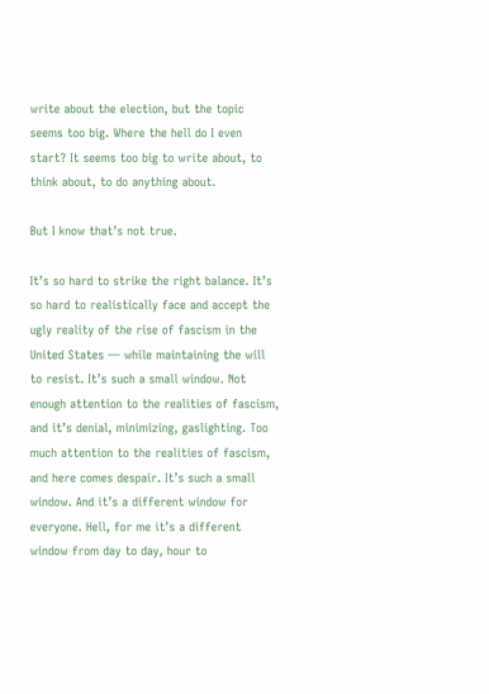write about the election, but the topic seems too big. Where the hell do I even start? It seems too big to write about, to think about, to do anything about.

But I know that’s not true.

It’s so hard to strike the right balance. It’s so hard to realistically face and accept the ugly reality of the rise of fascism in the United States — while maintaining the will to resist. It’s such a small window. Not enough attention to the realities of fascism, and it’s denial, minimizing, gaslighting. Too much attention to the realities of fascism, and here comes despair. It’s such a small window. And it’s a different window for everyone. Hell, for me it’s a different window from day to day, hour to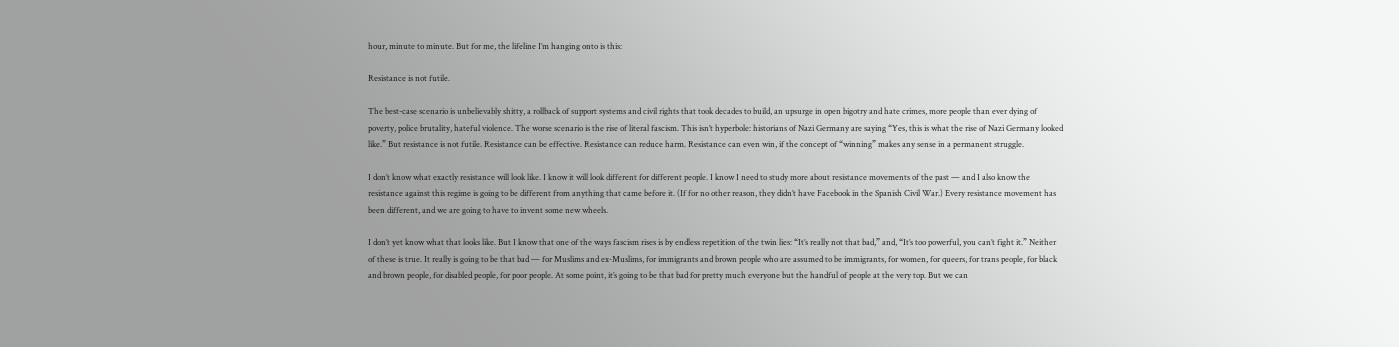hour, minute to minute. But for me, the lifeline I’m hanging onto is this:

Resistance is not futile.

The best-case scenario is unbelievably shitty, a rollback of support systems and civil rights that took decades to build, an upsurge in open bigotry and hate crimes, more people than ever dying of poverty, police brutality, hateful violence. The worse scenario is the rise of literal fascism. This isn’t hyperbole: historians of Nazi Germany are saying “Yes, this is what the rise of Nazi Germany looked like.” But resistance is not futile. Resistance can be effective. Resistance can reduce harm. Resistance can even win, if the concept of “winning” makes any sense in a permanent struggle.

I don’t know what exactly resistance will look like. I know it will look different for different people. I know I need to study more about resistance movements of the past — and I also know the resistance against this regime is going to be different from anything that came before it. (If for no other reason, they didn’t have Facebook in the Spanish Civil War.) Every resistance movement has been different, and we are going to have to invent some new wheels.

I don’t yet know what that looks like. But I know that one of the ways fascism rises is by endless repetition of the twin lies: “It’s really not that bad,” and, “It’s too powerful, you can’t fight it.” Neither of these is true. It really is going to be that bad — for Muslims and ex-Muslims, for immigrants and brown people who are assumed to be immigrants, for women, for queers, for trans people, for black and brown people, for disabled people, for poor people. At some point, it’s going to be that bad for pretty much everyone but the handful of people at the very top. But we can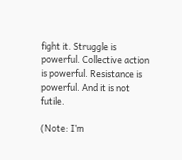fight it. Struggle is powerful. Collective action is powerful. Resistance is powerful. And it is not futile.

(Note: I’m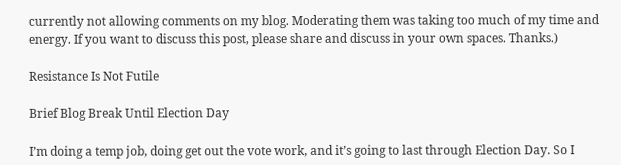currently not allowing comments on my blog. Moderating them was taking too much of my time and energy. If you want to discuss this post, please share and discuss in your own spaces. Thanks.)

Resistance Is Not Futile

Brief Blog Break Until Election Day

I’m doing a temp job, doing get out the vote work, and it’s going to last through Election Day. So I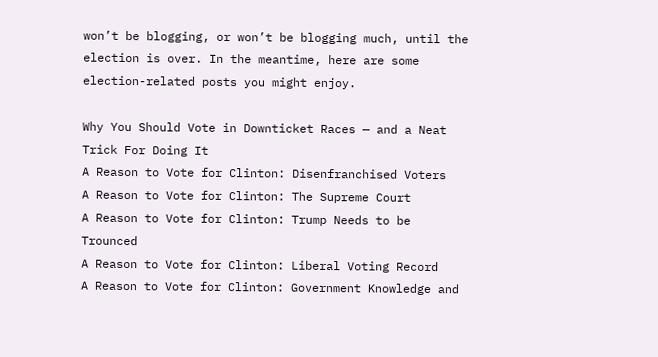won’t be blogging, or won’t be blogging much, until the election is over. In the meantime, here are some election-related posts you might enjoy.

Why You Should Vote in Downticket Races — and a Neat Trick For Doing It
A Reason to Vote for Clinton: Disenfranchised Voters
A Reason to Vote for Clinton: The Supreme Court
A Reason to Vote for Clinton: Trump Needs to be Trounced
A Reason to Vote for Clinton: Liberal Voting Record
A Reason to Vote for Clinton: Government Knowledge and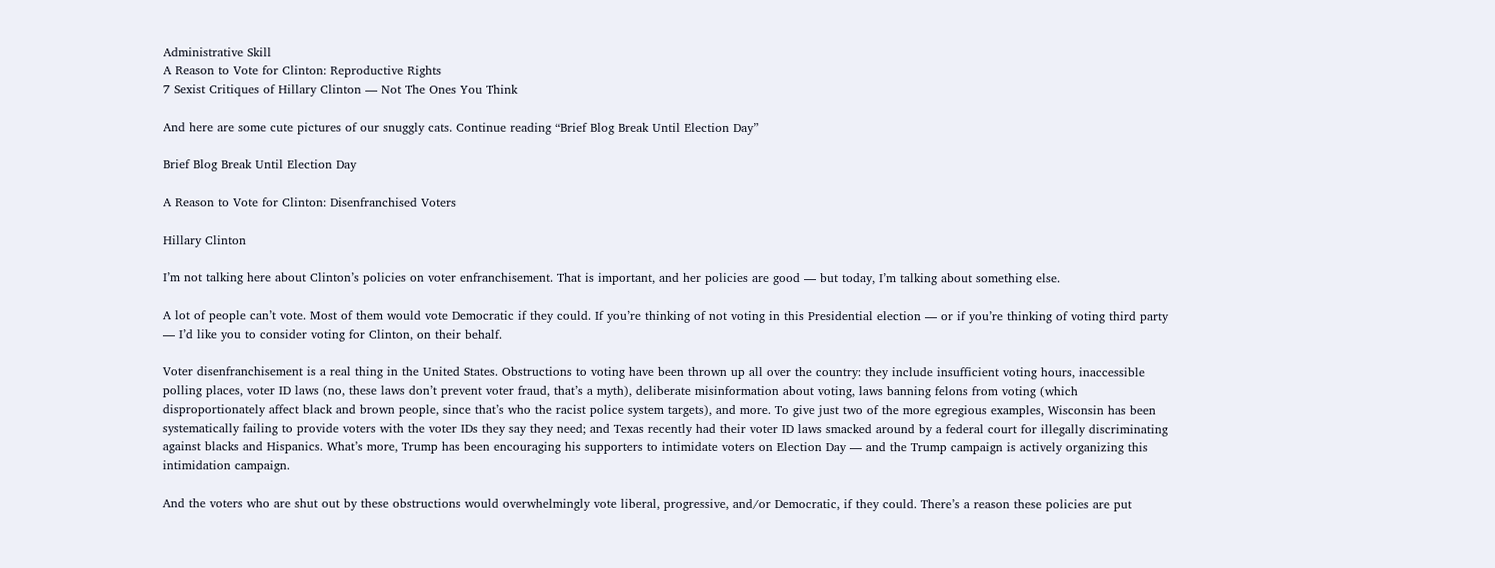Administrative Skill
A Reason to Vote for Clinton: Reproductive Rights
7 Sexist Critiques of Hillary Clinton — Not The Ones You Think

And here are some cute pictures of our snuggly cats. Continue reading “Brief Blog Break Until Election Day”

Brief Blog Break Until Election Day

A Reason to Vote for Clinton: Disenfranchised Voters

Hillary Clinton

I’m not talking here about Clinton’s policies on voter enfranchisement. That is important, and her policies are good — but today, I’m talking about something else.

A lot of people can’t vote. Most of them would vote Democratic if they could. If you’re thinking of not voting in this Presidential election — or if you’re thinking of voting third party — I’d like you to consider voting for Clinton, on their behalf.

Voter disenfranchisement is a real thing in the United States. Obstructions to voting have been thrown up all over the country: they include insufficient voting hours, inaccessible polling places, voter ID laws (no, these laws don’t prevent voter fraud, that’s a myth), deliberate misinformation about voting, laws banning felons from voting (which disproportionately affect black and brown people, since that’s who the racist police system targets), and more. To give just two of the more egregious examples, Wisconsin has been systematically failing to provide voters with the voter IDs they say they need; and Texas recently had their voter ID laws smacked around by a federal court for illegally discriminating against blacks and Hispanics. What’s more, Trump has been encouraging his supporters to intimidate voters on Election Day — and the Trump campaign is actively organizing this intimidation campaign.

And the voters who are shut out by these obstructions would overwhelmingly vote liberal, progressive, and/or Democratic, if they could. There’s a reason these policies are put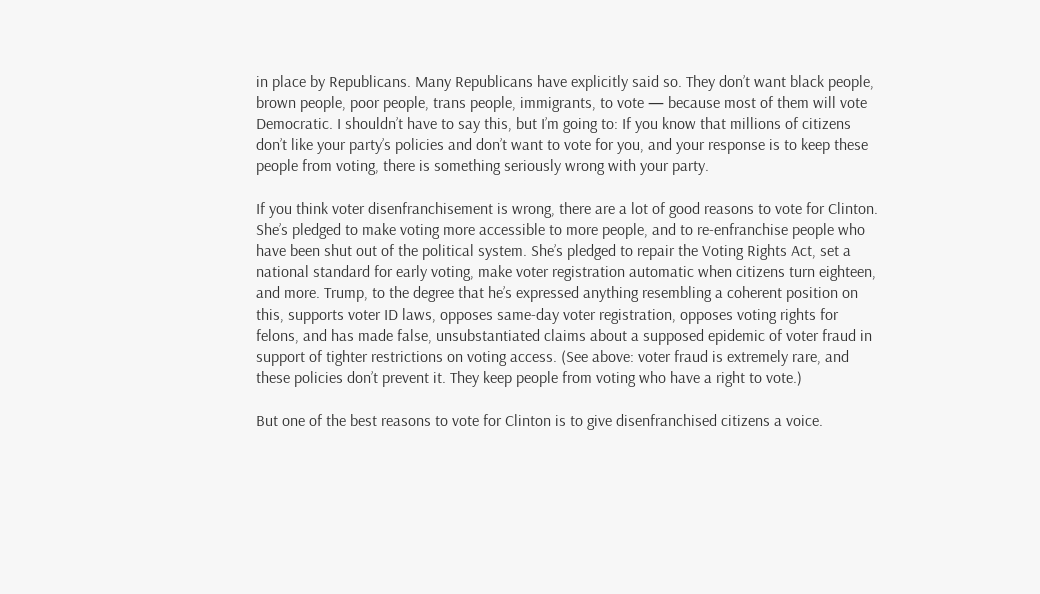in place by Republicans. Many Republicans have explicitly said so. They don’t want black people, brown people, poor people, trans people, immigrants, to vote — because most of them will vote Democratic. I shouldn’t have to say this, but I’m going to: If you know that millions of citizens don’t like your party’s policies and don’t want to vote for you, and your response is to keep these people from voting, there is something seriously wrong with your party.

If you think voter disenfranchisement is wrong, there are a lot of good reasons to vote for Clinton. She’s pledged to make voting more accessible to more people, and to re-enfranchise people who have been shut out of the political system. She’s pledged to repair the Voting Rights Act, set a national standard for early voting, make voter registration automatic when citizens turn eighteen, and more. Trump, to the degree that he’s expressed anything resembling a coherent position on this, supports voter ID laws, opposes same-day voter registration, opposes voting rights for felons, and has made false, unsubstantiated claims about a supposed epidemic of voter fraud in support of tighter restrictions on voting access. (See above: voter fraud is extremely rare, and these policies don’t prevent it. They keep people from voting who have a right to vote.)

But one of the best reasons to vote for Clinton is to give disenfranchised citizens a voice.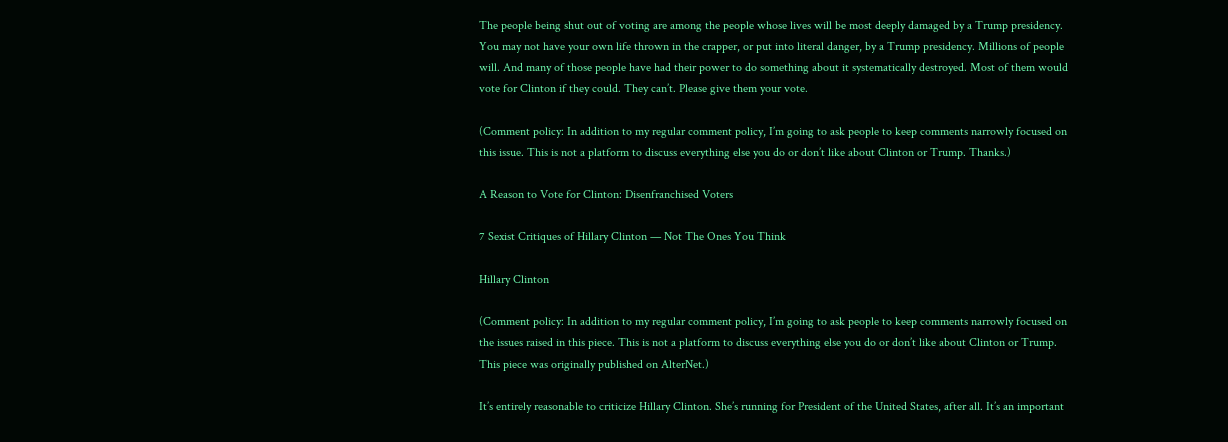The people being shut out of voting are among the people whose lives will be most deeply damaged by a Trump presidency. You may not have your own life thrown in the crapper, or put into literal danger, by a Trump presidency. Millions of people will. And many of those people have had their power to do something about it systematically destroyed. Most of them would vote for Clinton if they could. They can’t. Please give them your vote.

(Comment policy: In addition to my regular comment policy, I’m going to ask people to keep comments narrowly focused on this issue. This is not a platform to discuss everything else you do or don’t like about Clinton or Trump. Thanks.)

A Reason to Vote for Clinton: Disenfranchised Voters

7 Sexist Critiques of Hillary Clinton — Not The Ones You Think

Hillary Clinton

(Comment policy: In addition to my regular comment policy, I’m going to ask people to keep comments narrowly focused on the issues raised in this piece. This is not a platform to discuss everything else you do or don’t like about Clinton or Trump. This piece was originally published on AlterNet.)

It’s entirely reasonable to criticize Hillary Clinton. She’s running for President of the United States, after all. It’s an important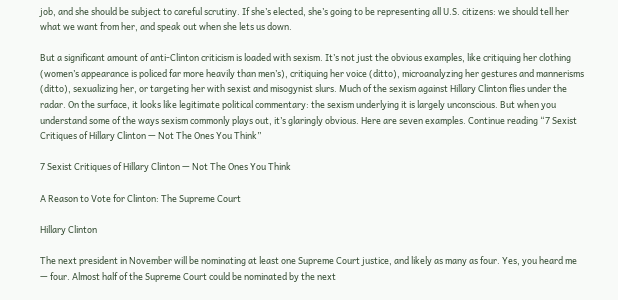job, and she should be subject to careful scrutiny. If she’s elected, she’s going to be representing all U.S. citizens: we should tell her what we want from her, and speak out when she lets us down.

But a significant amount of anti-Clinton criticism is loaded with sexism. It’s not just the obvious examples, like critiquing her clothing (women’s appearance is policed far more heavily than men’s), critiquing her voice (ditto), microanalyzing her gestures and mannerisms (ditto), sexualizing her, or targeting her with sexist and misogynist slurs. Much of the sexism against Hillary Clinton flies under the radar. On the surface, it looks like legitimate political commentary: the sexism underlying it is largely unconscious. But when you understand some of the ways sexism commonly plays out, it’s glaringly obvious. Here are seven examples. Continue reading “7 Sexist Critiques of Hillary Clinton — Not The Ones You Think”

7 Sexist Critiques of Hillary Clinton — Not The Ones You Think

A Reason to Vote for Clinton: The Supreme Court

Hillary Clinton

The next president in November will be nominating at least one Supreme Court justice, and likely as many as four. Yes, you heard me — four. Almost half of the Supreme Court could be nominated by the next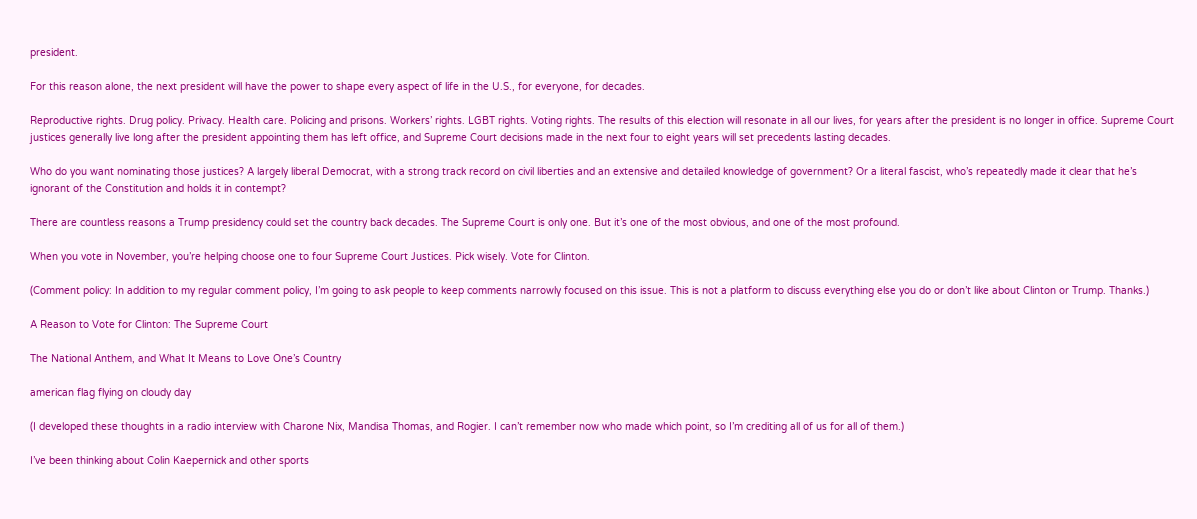president.

For this reason alone, the next president will have the power to shape every aspect of life in the U.S., for everyone, for decades.

Reproductive rights. Drug policy. Privacy. Health care. Policing and prisons. Workers’ rights. LGBT rights. Voting rights. The results of this election will resonate in all our lives, for years after the president is no longer in office. Supreme Court justices generally live long after the president appointing them has left office, and Supreme Court decisions made in the next four to eight years will set precedents lasting decades.

Who do you want nominating those justices? A largely liberal Democrat, with a strong track record on civil liberties and an extensive and detailed knowledge of government? Or a literal fascist, who’s repeatedly made it clear that he’s ignorant of the Constitution and holds it in contempt?

There are countless reasons a Trump presidency could set the country back decades. The Supreme Court is only one. But it’s one of the most obvious, and one of the most profound.

When you vote in November, you’re helping choose one to four Supreme Court Justices. Pick wisely. Vote for Clinton.

(Comment policy: In addition to my regular comment policy, I’m going to ask people to keep comments narrowly focused on this issue. This is not a platform to discuss everything else you do or don’t like about Clinton or Trump. Thanks.)

A Reason to Vote for Clinton: The Supreme Court

The National Anthem, and What It Means to Love One’s Country

american flag flying on cloudy day

(I developed these thoughts in a radio interview with Charone Nix, Mandisa Thomas, and Rogier. I can’t remember now who made which point, so I’m crediting all of us for all of them.)

I’ve been thinking about Colin Kaepernick and other sports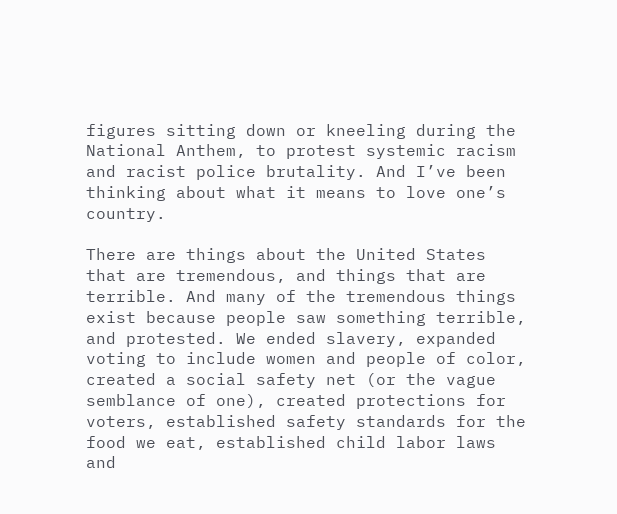figures sitting down or kneeling during the National Anthem, to protest systemic racism and racist police brutality. And I’ve been thinking about what it means to love one’s country.

There are things about the United States that are tremendous, and things that are terrible. And many of the tremendous things exist because people saw something terrible, and protested. We ended slavery, expanded voting to include women and people of color, created a social safety net (or the vague semblance of one), created protections for voters, established safety standards for the food we eat, established child labor laws and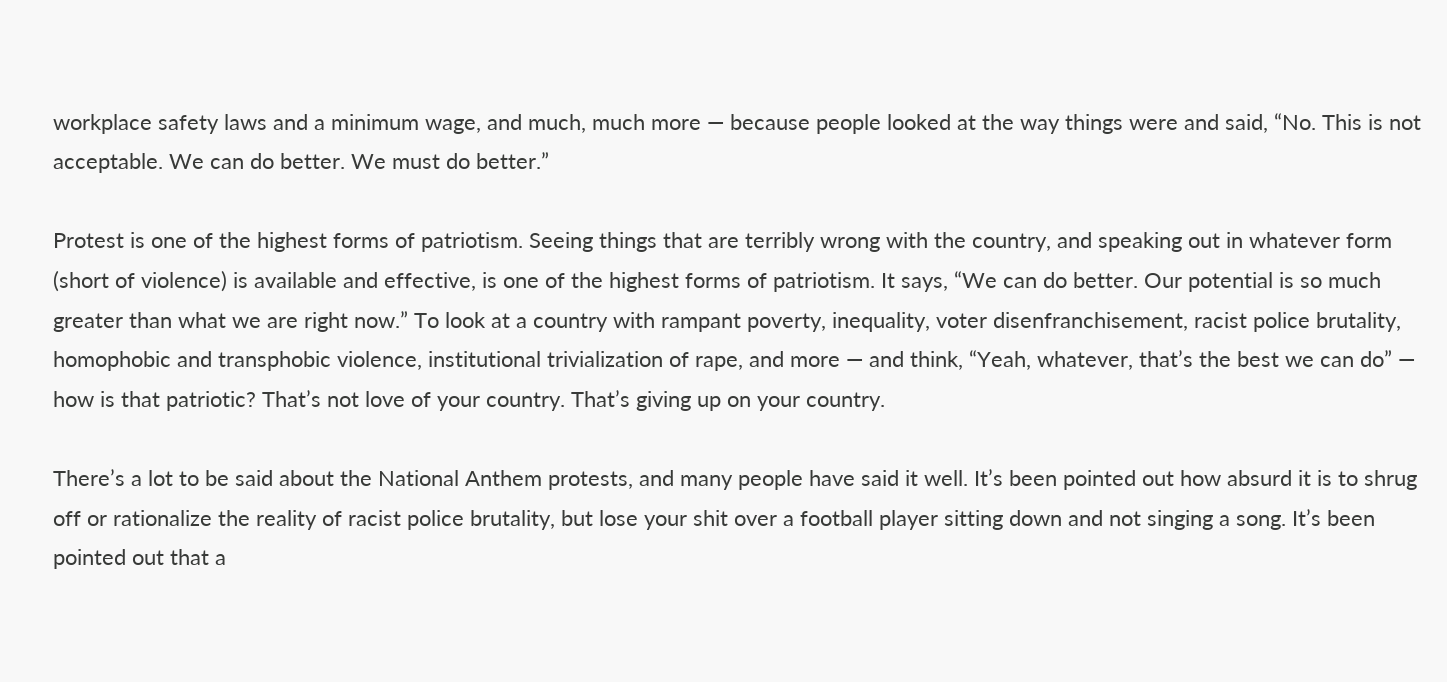workplace safety laws and a minimum wage, and much, much more — because people looked at the way things were and said, “No. This is not acceptable. We can do better. We must do better.”

Protest is one of the highest forms of patriotism. Seeing things that are terribly wrong with the country, and speaking out in whatever form (short of violence) is available and effective, is one of the highest forms of patriotism. It says, “We can do better. Our potential is so much greater than what we are right now.” To look at a country with rampant poverty, inequality, voter disenfranchisement, racist police brutality, homophobic and transphobic violence, institutional trivialization of rape, and more — and think, “Yeah, whatever, that’s the best we can do” — how is that patriotic? That’s not love of your country. That’s giving up on your country.

There’s a lot to be said about the National Anthem protests, and many people have said it well. It’s been pointed out how absurd it is to shrug off or rationalize the reality of racist police brutality, but lose your shit over a football player sitting down and not singing a song. It’s been pointed out that a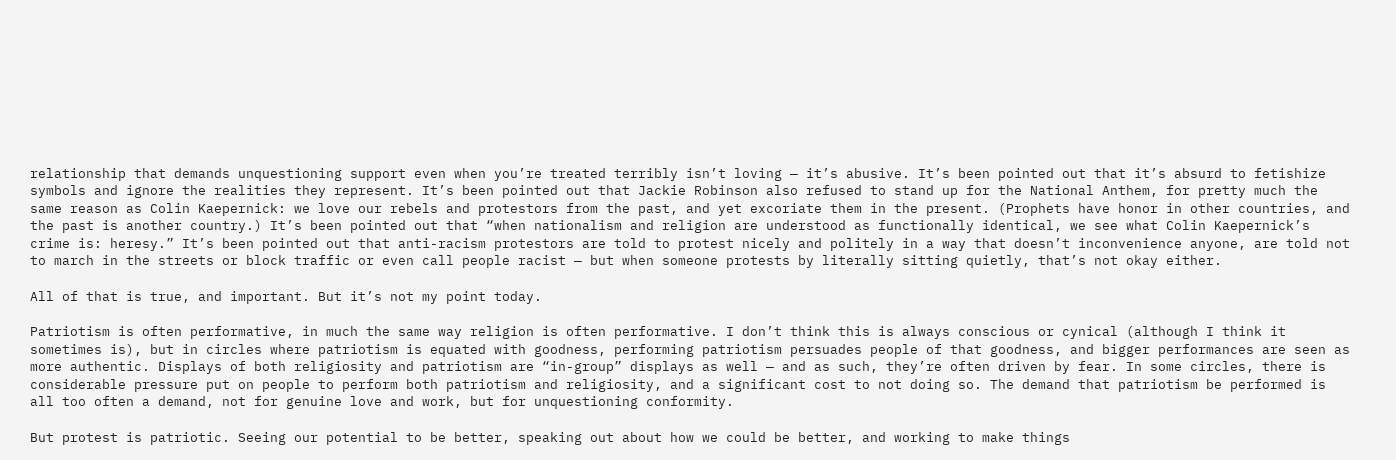relationship that demands unquestioning support even when you’re treated terribly isn’t loving — it’s abusive. It’s been pointed out that it’s absurd to fetishize symbols and ignore the realities they represent. It’s been pointed out that Jackie Robinson also refused to stand up for the National Anthem, for pretty much the same reason as Colin Kaepernick: we love our rebels and protestors from the past, and yet excoriate them in the present. (Prophets have honor in other countries, and the past is another country.) It’s been pointed out that “when nationalism and religion are understood as functionally identical, we see what Colin Kaepernick’s crime is: heresy.” It’s been pointed out that anti-racism protestors are told to protest nicely and politely in a way that doesn’t inconvenience anyone, are told not to march in the streets or block traffic or even call people racist — but when someone protests by literally sitting quietly, that’s not okay either.

All of that is true, and important. But it’s not my point today.

Patriotism is often performative, in much the same way religion is often performative. I don’t think this is always conscious or cynical (although I think it sometimes is), but in circles where patriotism is equated with goodness, performing patriotism persuades people of that goodness, and bigger performances are seen as more authentic. Displays of both religiosity and patriotism are “in-group” displays as well — and as such, they’re often driven by fear. In some circles, there is considerable pressure put on people to perform both patriotism and religiosity, and a significant cost to not doing so. The demand that patriotism be performed is all too often a demand, not for genuine love and work, but for unquestioning conformity.

But protest is patriotic. Seeing our potential to be better, speaking out about how we could be better, and working to make things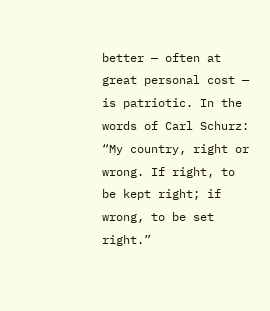better — often at great personal cost — is patriotic. In the words of Carl Schurz: “My country, right or wrong. If right, to be kept right; if wrong, to be set right.”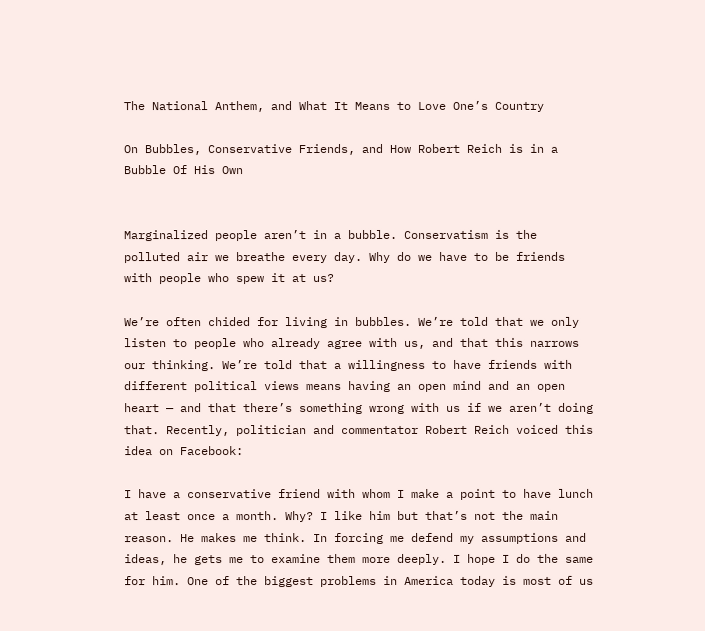The National Anthem, and What It Means to Love One’s Country

On Bubbles, Conservative Friends, and How Robert Reich is in a Bubble Of His Own


Marginalized people aren’t in a bubble. Conservatism is the polluted air we breathe every day. Why do we have to be friends with people who spew it at us?

We’re often chided for living in bubbles. We’re told that we only listen to people who already agree with us, and that this narrows our thinking. We’re told that a willingness to have friends with different political views means having an open mind and an open heart — and that there’s something wrong with us if we aren’t doing that. Recently, politician and commentator Robert Reich voiced this idea on Facebook:

I have a conservative friend with whom I make a point to have lunch at least once a month. Why? I like him but that’s not the main reason. He makes me think. In forcing me defend my assumptions and ideas, he gets me to examine them more deeply. I hope I do the same for him. One of the biggest problems in America today is most of us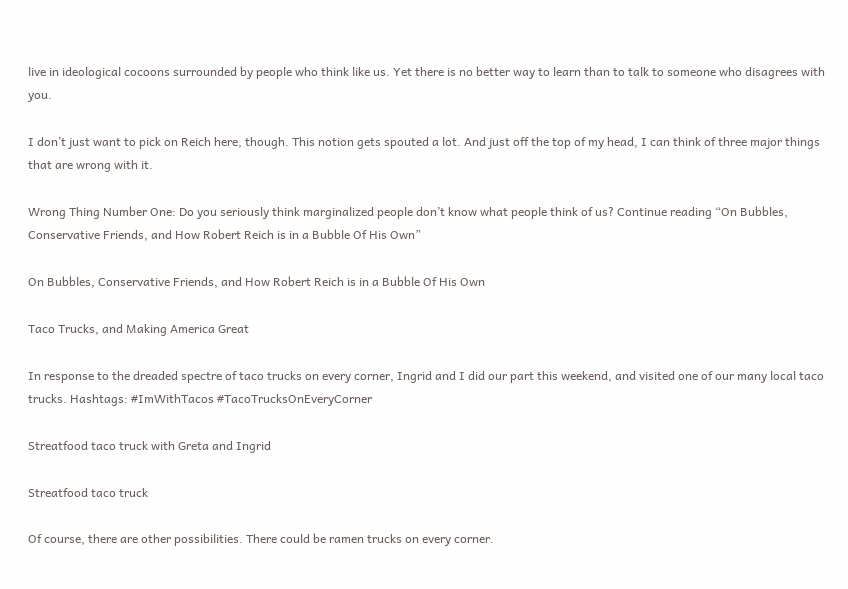live in ideological cocoons surrounded by people who think like us. Yet there is no better way to learn than to talk to someone who disagrees with you.

I don’t just want to pick on Reich here, though. This notion gets spouted a lot. And just off the top of my head, I can think of three major things that are wrong with it.

Wrong Thing Number One: Do you seriously think marginalized people don’t know what people think of us? Continue reading “On Bubbles, Conservative Friends, and How Robert Reich is in a Bubble Of His Own”

On Bubbles, Conservative Friends, and How Robert Reich is in a Bubble Of His Own

Taco Trucks, and Making America Great

In response to the dreaded spectre of taco trucks on every corner, Ingrid and I did our part this weekend, and visited one of our many local taco trucks. Hashtags: #ImWithTacos #TacoTrucksOnEveryCorner

Streatfood taco truck with Greta and Ingrid

Streatfood taco truck

Of course, there are other possibilities. There could be ramen trucks on every corner.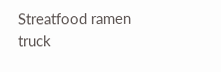Streatfood ramen truck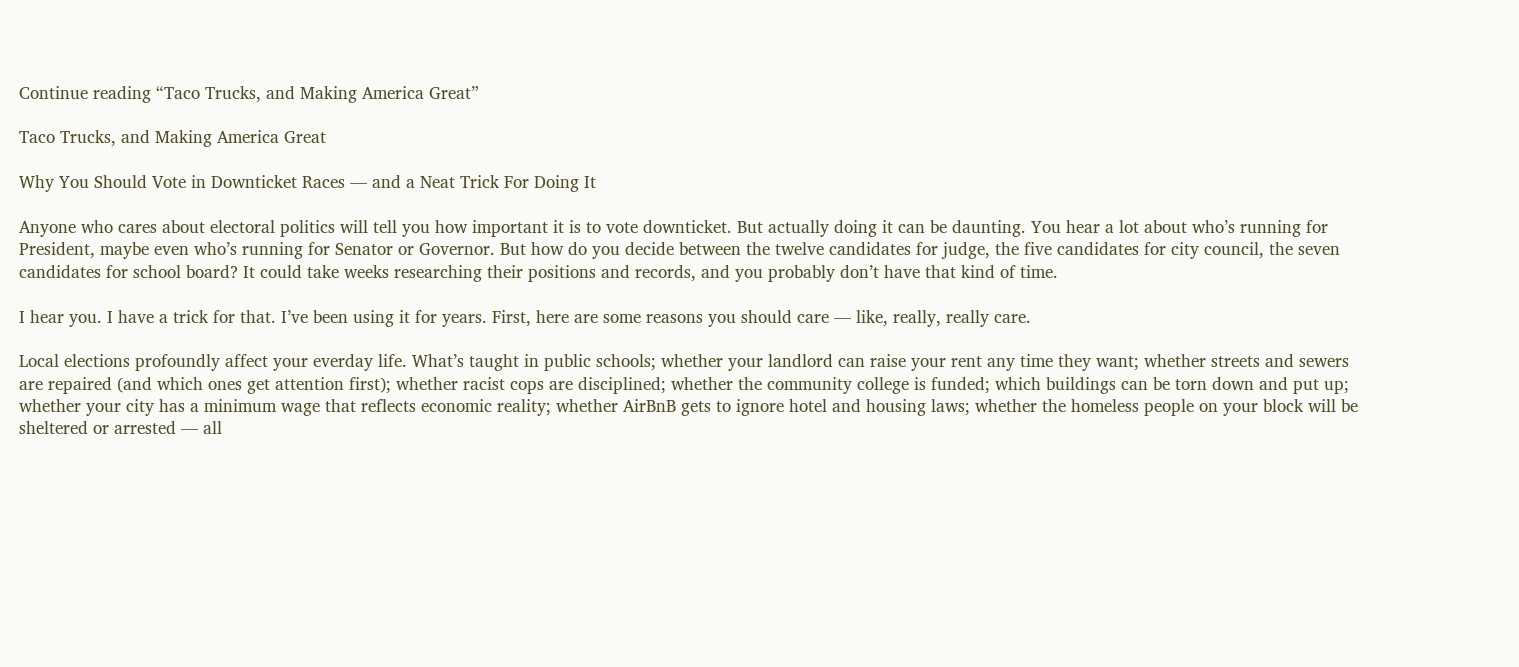Continue reading “Taco Trucks, and Making America Great”

Taco Trucks, and Making America Great

Why You Should Vote in Downticket Races — and a Neat Trick For Doing It

Anyone who cares about electoral politics will tell you how important it is to vote downticket. But actually doing it can be daunting. You hear a lot about who’s running for President, maybe even who’s running for Senator or Governor. But how do you decide between the twelve candidates for judge, the five candidates for city council, the seven candidates for school board? It could take weeks researching their positions and records, and you probably don’t have that kind of time.

I hear you. I have a trick for that. I’ve been using it for years. First, here are some reasons you should care — like, really, really care.

Local elections profoundly affect your everday life. What’s taught in public schools; whether your landlord can raise your rent any time they want; whether streets and sewers are repaired (and which ones get attention first); whether racist cops are disciplined; whether the community college is funded; which buildings can be torn down and put up; whether your city has a minimum wage that reflects economic reality; whether AirBnB gets to ignore hotel and housing laws; whether the homeless people on your block will be sheltered or arrested — all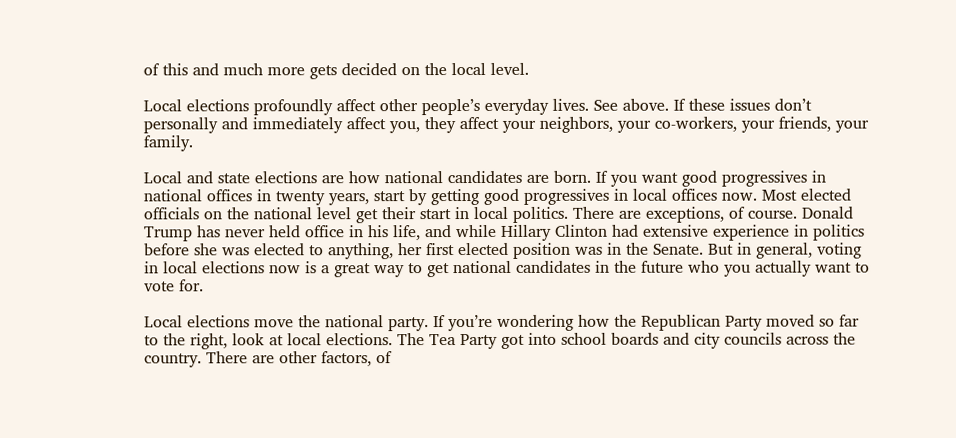of this and much more gets decided on the local level.

Local elections profoundly affect other people’s everyday lives. See above. If these issues don’t personally and immediately affect you, they affect your neighbors, your co-workers, your friends, your family.

Local and state elections are how national candidates are born. If you want good progressives in national offices in twenty years, start by getting good progressives in local offices now. Most elected officials on the national level get their start in local politics. There are exceptions, of course. Donald Trump has never held office in his life, and while Hillary Clinton had extensive experience in politics before she was elected to anything, her first elected position was in the Senate. But in general, voting in local elections now is a great way to get national candidates in the future who you actually want to vote for.

Local elections move the national party. If you’re wondering how the Republican Party moved so far to the right, look at local elections. The Tea Party got into school boards and city councils across the country. There are other factors, of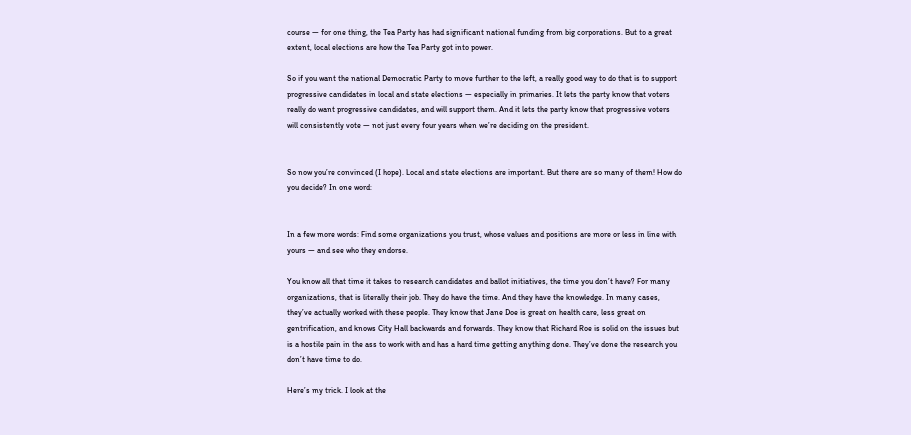course — for one thing, the Tea Party has had significant national funding from big corporations. But to a great extent, local elections are how the Tea Party got into power.

So if you want the national Democratic Party to move further to the left, a really good way to do that is to support progressive candidates in local and state elections — especially in primaries. It lets the party know that voters really do want progressive candidates, and will support them. And it lets the party know that progressive voters will consistently vote — not just every four years when we’re deciding on the president.


So now you’re convinced (I hope). Local and state elections are important. But there are so many of them! How do you decide? In one word:


In a few more words: Find some organizations you trust, whose values and positions are more or less in line with yours — and see who they endorse.

You know all that time it takes to research candidates and ballot initiatives, the time you don’t have? For many organizations, that is literally their job. They do have the time. And they have the knowledge. In many cases, they’ve actually worked with these people. They know that Jane Doe is great on health care, less great on gentrification, and knows City Hall backwards and forwards. They know that Richard Roe is solid on the issues but is a hostile pain in the ass to work with and has a hard time getting anything done. They’ve done the research you don’t have time to do.

Here’s my trick. I look at the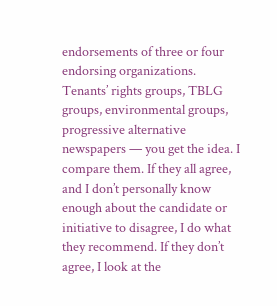endorsements of three or four endorsing organizations. Tenants’ rights groups, TBLG groups, environmental groups, progressive alternative newspapers — you get the idea. I compare them. If they all agree, and I don’t personally know enough about the candidate or initiative to disagree, I do what they recommend. If they don’t agree, I look at the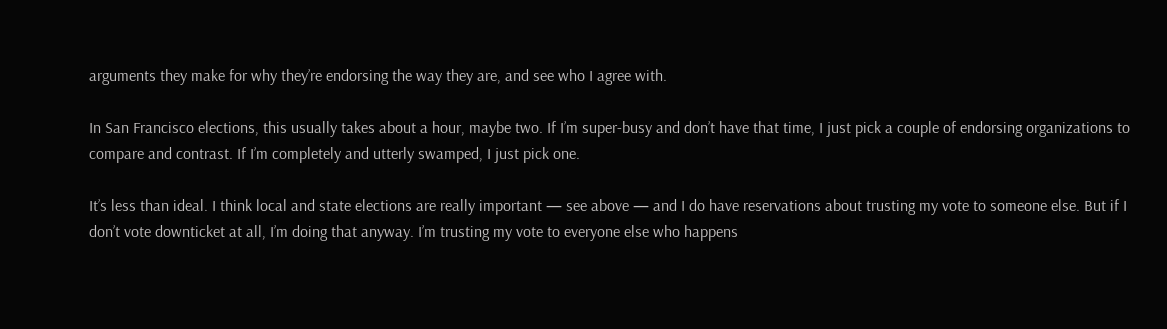arguments they make for why they’re endorsing the way they are, and see who I agree with.

In San Francisco elections, this usually takes about a hour, maybe two. If I’m super-busy and don’t have that time, I just pick a couple of endorsing organizations to compare and contrast. If I’m completely and utterly swamped, I just pick one.

It’s less than ideal. I think local and state elections are really important — see above — and I do have reservations about trusting my vote to someone else. But if I don’t vote downticket at all, I’m doing that anyway. I’m trusting my vote to everyone else who happens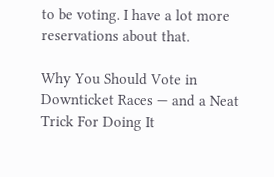to be voting. I have a lot more reservations about that.

Why You Should Vote in Downticket Races — and a Neat Trick For Doing It